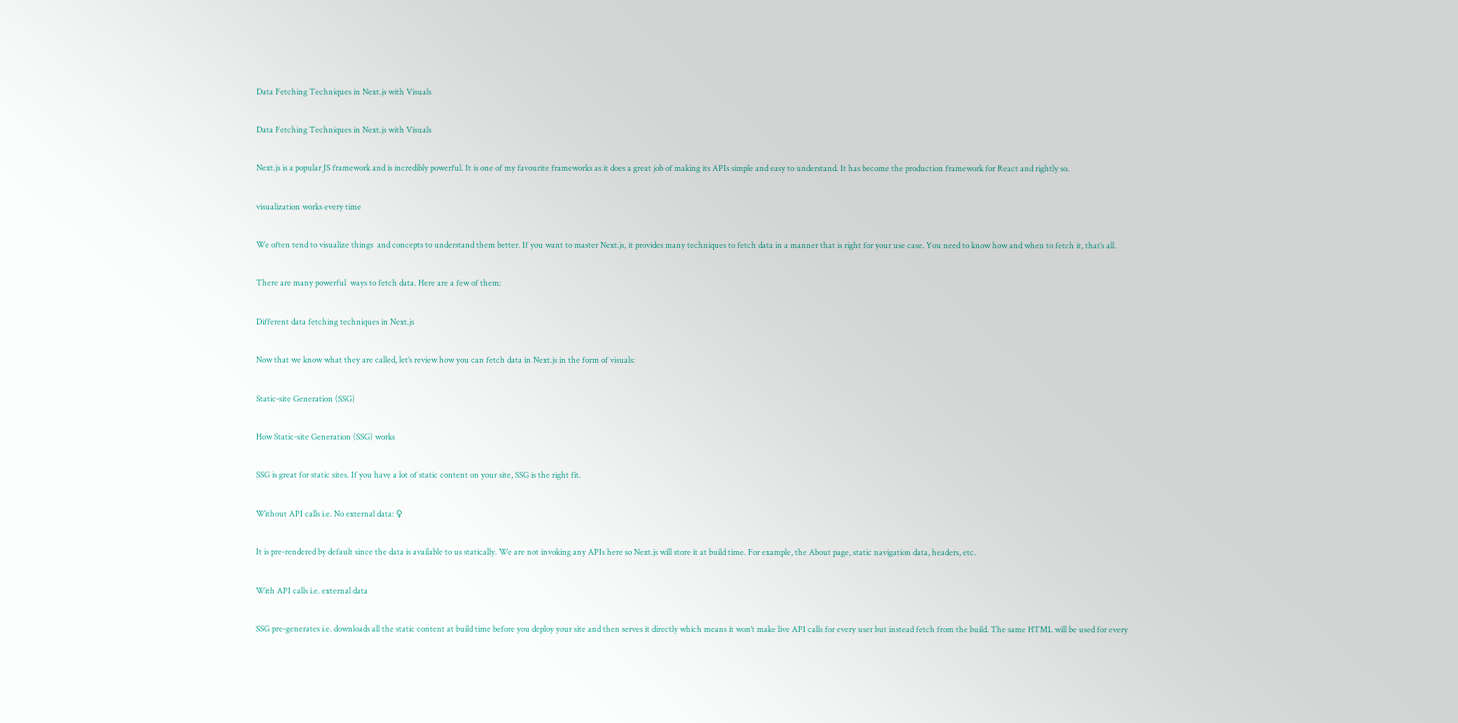Data Fetching Techniques in Next.js with Visuals

Data Fetching Techniques in Next.js with Visuals

Next.js is a popular JS framework and is incredibly powerful. It is one of my favourite frameworks as it does a great job of making its APIs simple and easy to understand. It has become the production framework for React and rightly so.

visualization works every time

We often tend to visualize things  and concepts to understand them better. If you want to master Next.js, it provides many techniques to fetch data in a manner that is right for your use case. You need to know how and when to fetch it, that’s all.

There are many powerful  ways to fetch data. Here are a few of them:

Different data fetching techniques in Next.js

Now that we know what they are called, let’s review how you can fetch data in Next.js in the form of visuals:

Static-site Generation (SSG)

How Static-site Generation (SSG) works

SSG is great for static sites. If you have a lot of static content on your site, SSG is the right fit.

Without API calls i.e. No external data: ♀

It is pre-rendered by default since the data is available to us statically. We are not invoking any APIs here so Next.js will store it at build time. For example, the About page, static navigation data, headers, etc.

With API calls i.e. external data

SSG pre-generates i.e. downloads all the static content at build time before you deploy your site and then serves it directly which means it won’t make live API calls for every user but instead fetch from the build. The same HTML will be used for every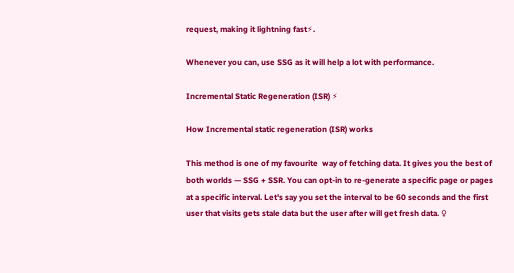request, making it lightning fast⚡.

Whenever you can, use SSG as it will help a lot with performance.

Incremental Static Regeneration (ISR) ⚡

How Incremental static regeneration (ISR) works

This method is one of my favourite  way of fetching data. It gives you the best of both worlds — SSG + SSR. You can opt-in to re-generate a specific page or pages at a specific interval. Let's say you set the interval to be 60 seconds and the first user that visits gets stale data but the user after will get fresh data. ♀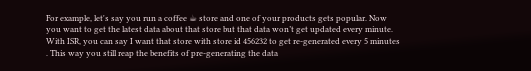For example, let's say you run a coffee ☕ store and one of your products gets popular. Now you want to get the latest data about that store but that data won’t get updated every minute. With ISR, you can say I want that store with store id 456232 to get re-generated every 5 minutes . This way you still reap the benefits of pre-generating the data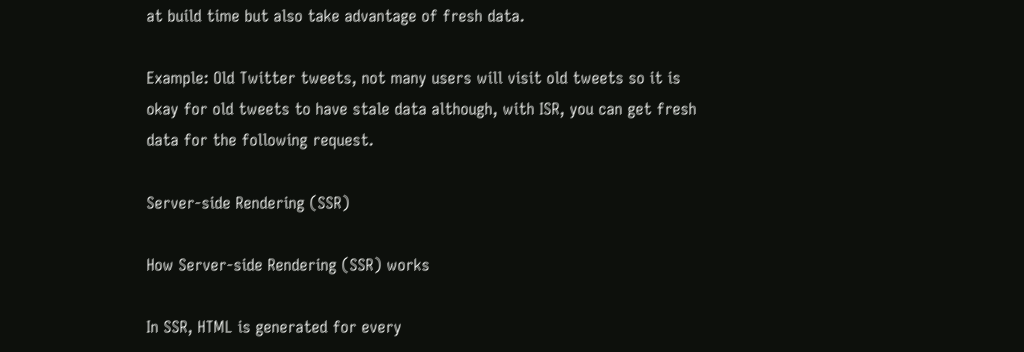at build time but also take advantage of fresh data.

Example: Old Twitter tweets, not many users will visit old tweets so it is okay for old tweets to have stale data although, with ISR, you can get fresh data for the following request.

Server-side Rendering (SSR)

How Server-side Rendering (SSR) works

In SSR, HTML is generated for every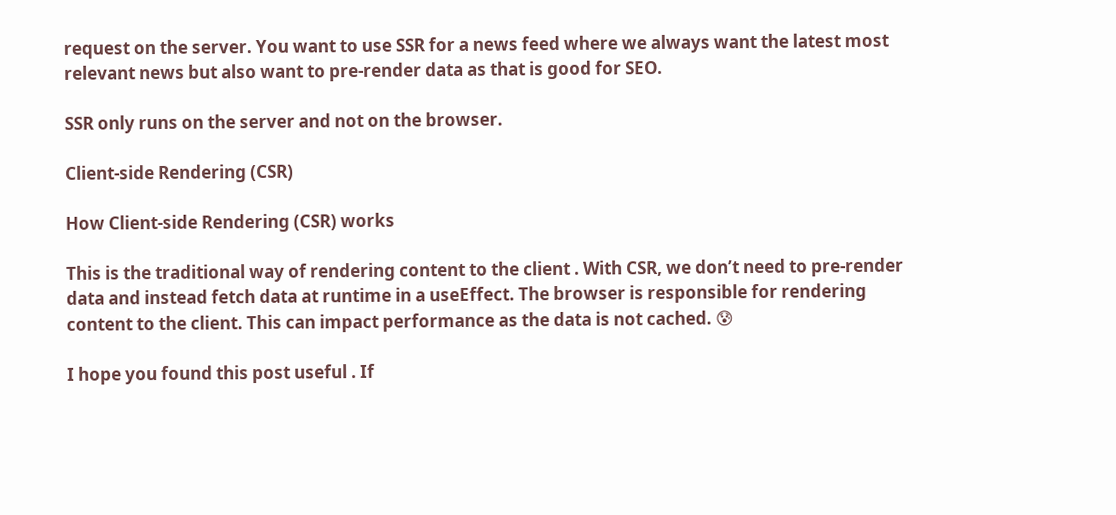request on the server. You want to use SSR for a news feed where we always want the latest most relevant news but also want to pre-render data as that is good for SEO.

SSR only runs on the server and not on the browser.

Client-side Rendering (CSR)

How Client-side Rendering (CSR) works

This is the traditional way of rendering content to the client . With CSR, we don’t need to pre-render data and instead fetch data at runtime in a useEffect. The browser is responsible for rendering content to the client. This can impact performance as the data is not cached. 😰

I hope you found this post useful . If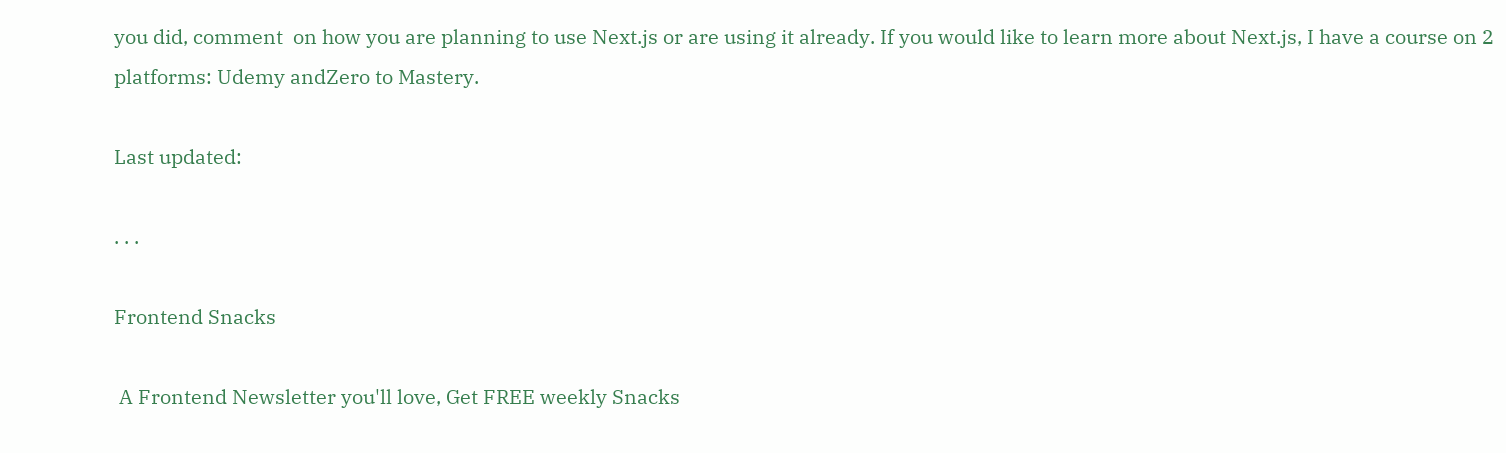you did, comment  on how you are planning to use Next.js or are using it already. If you would like to learn more about Next.js, I have a course on 2 platforms: Udemy andZero to Mastery.

Last updated:

. . .

Frontend Snacks

 A Frontend Newsletter you'll love, Get FREE weekly Snacks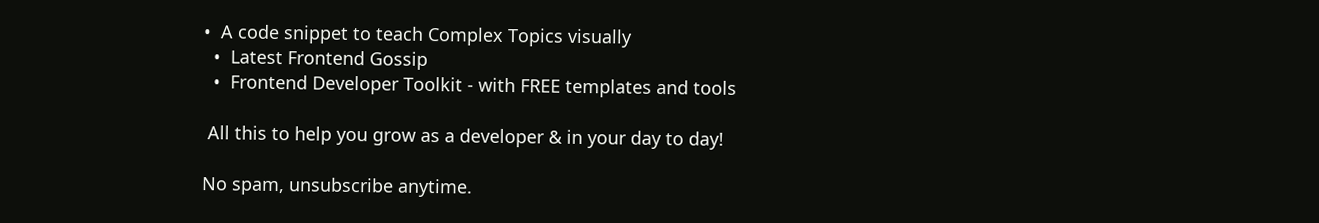•  A code snippet to teach Complex Topics visually
  •  Latest Frontend Gossip
  •  Frontend Developer Toolkit - with FREE templates and tools

 All this to help you grow as a developer & in your day to day!

No spam, unsubscribe anytime.